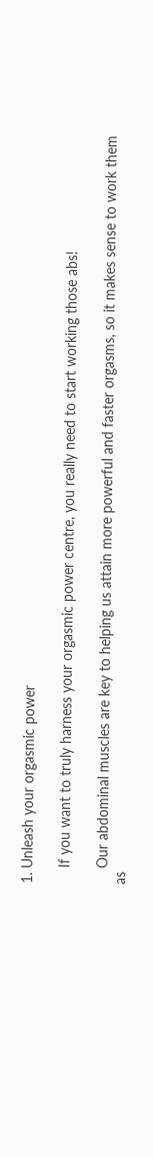1. Unleash your orgasmic power

    If you want to truly harness your orgasmic power centre, you really need to start working those abs!

    Our abdominal muscles are key to helping us attain more powerful and faster orgasms, so it makes sense to work them as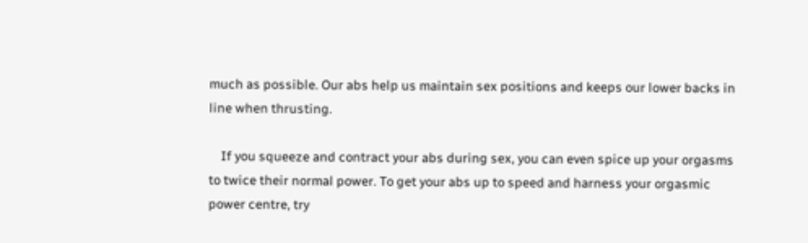much as possible. Our abs help us maintain sex positions and keeps our lower backs in line when thrusting.

    If you squeeze and contract your abs during sex, you can even spice up your orgasms to twice their normal power. To get your abs up to speed and harness your orgasmic power centre, try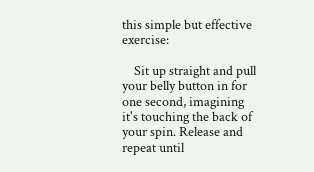this simple but effective exercise:

    Sit up straight and pull your belly button in for one second, imagining it's touching the back of your spin. Release and repeat until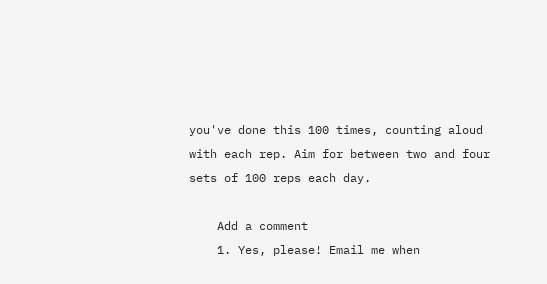you've done this 100 times, counting aloud with each rep. Aim for between two and four sets of 100 reps each day.

    Add a comment
    1. Yes, please! Email me when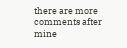there are more comments after mine